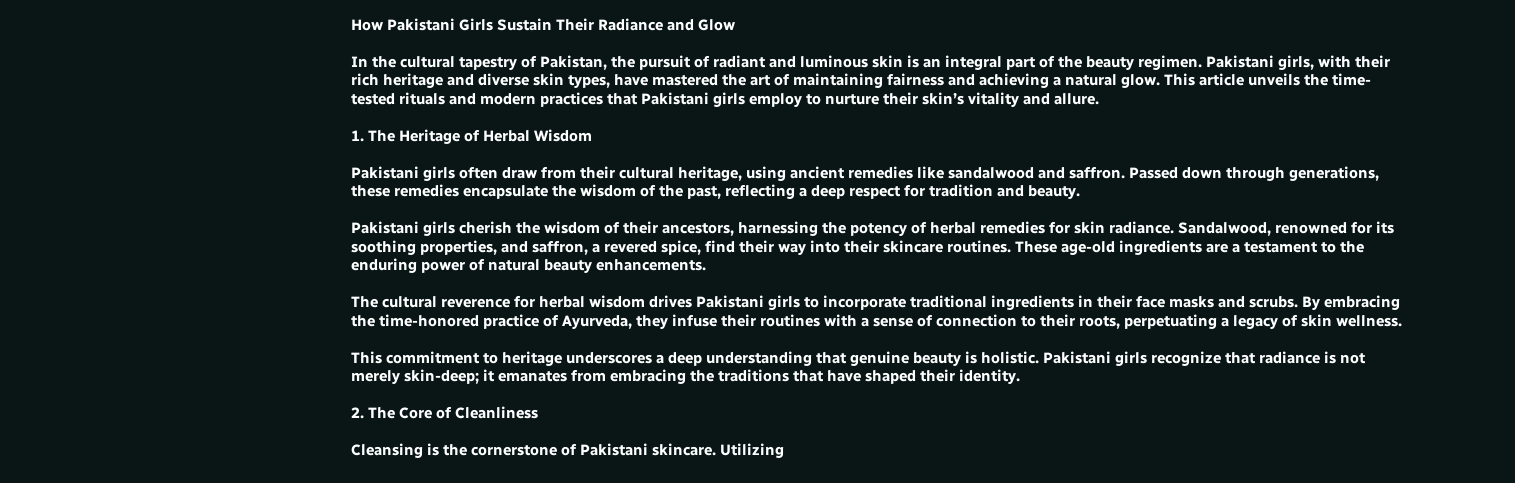How Pakistani Girls Sustain Their Radiance and Glow

In the cultural tapestry of Pakistan, the pursuit of radiant and luminous skin is an integral part of the beauty regimen. Pakistani girls, with their rich heritage and diverse skin types, have mastered the art of maintaining fairness and achieving a natural glow. This article unveils the time-tested rituals and modern practices that Pakistani girls employ to nurture their skin’s vitality and allure.

1. The Heritage of Herbal Wisdom

Pakistani girls often draw from their cultural heritage, using ancient remedies like sandalwood and saffron. Passed down through generations, these remedies encapsulate the wisdom of the past, reflecting a deep respect for tradition and beauty.

Pakistani girls cherish the wisdom of their ancestors, harnessing the potency of herbal remedies for skin radiance. Sandalwood, renowned for its soothing properties, and saffron, a revered spice, find their way into their skincare routines. These age-old ingredients are a testament to the enduring power of natural beauty enhancements.

The cultural reverence for herbal wisdom drives Pakistani girls to incorporate traditional ingredients in their face masks and scrubs. By embracing the time-honored practice of Ayurveda, they infuse their routines with a sense of connection to their roots, perpetuating a legacy of skin wellness.

This commitment to heritage underscores a deep understanding that genuine beauty is holistic. Pakistani girls recognize that radiance is not merely skin-deep; it emanates from embracing the traditions that have shaped their identity.

2. The Core of Cleanliness

Cleansing is the cornerstone of Pakistani skincare. Utilizing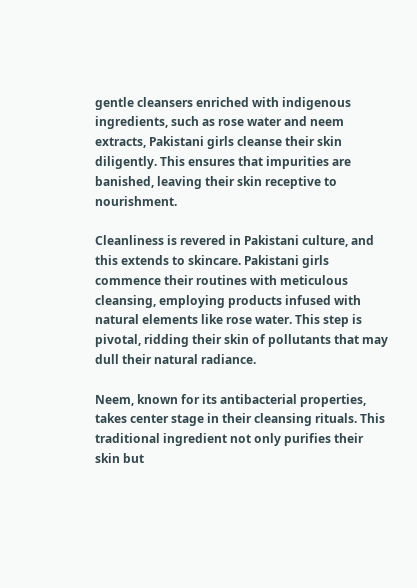gentle cleansers enriched with indigenous ingredients, such as rose water and neem extracts, Pakistani girls cleanse their skin diligently. This ensures that impurities are banished, leaving their skin receptive to nourishment.

Cleanliness is revered in Pakistani culture, and this extends to skincare. Pakistani girls commence their routines with meticulous cleansing, employing products infused with natural elements like rose water. This step is pivotal, ridding their skin of pollutants that may dull their natural radiance.

Neem, known for its antibacterial properties, takes center stage in their cleansing rituals. This traditional ingredient not only purifies their skin but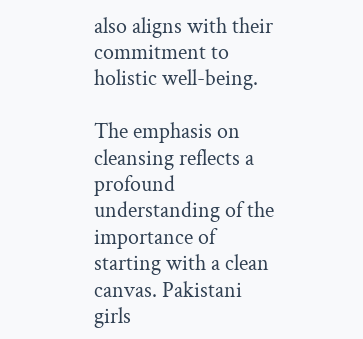also aligns with their commitment to holistic well-being.

The emphasis on cleansing reflects a profound understanding of the importance of starting with a clean canvas. Pakistani girls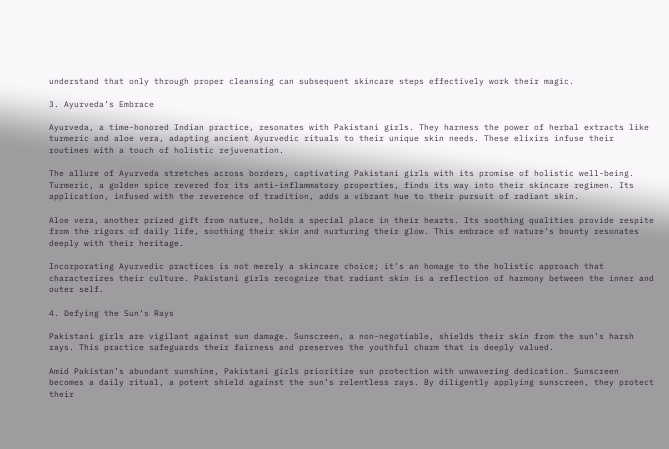understand that only through proper cleansing can subsequent skincare steps effectively work their magic.

3. Ayurveda’s Embrace

Ayurveda, a time-honored Indian practice, resonates with Pakistani girls. They harness the power of herbal extracts like turmeric and aloe vera, adapting ancient Ayurvedic rituals to their unique skin needs. These elixirs infuse their routines with a touch of holistic rejuvenation.

The allure of Ayurveda stretches across borders, captivating Pakistani girls with its promise of holistic well-being. Turmeric, a golden spice revered for its anti-inflammatory properties, finds its way into their skincare regimen. Its application, infused with the reverence of tradition, adds a vibrant hue to their pursuit of radiant skin.

Aloe vera, another prized gift from nature, holds a special place in their hearts. Its soothing qualities provide respite from the rigors of daily life, soothing their skin and nurturing their glow. This embrace of nature’s bounty resonates deeply with their heritage.

Incorporating Ayurvedic practices is not merely a skincare choice; it’s an homage to the holistic approach that characterizes their culture. Pakistani girls recognize that radiant skin is a reflection of harmony between the inner and outer self.

4. Defying the Sun’s Rays

Pakistani girls are vigilant against sun damage. Sunscreen, a non-negotiable, shields their skin from the sun’s harsh rays. This practice safeguards their fairness and preserves the youthful charm that is deeply valued.

Amid Pakistan’s abundant sunshine, Pakistani girls prioritize sun protection with unwavering dedication. Sunscreen becomes a daily ritual, a potent shield against the sun’s relentless rays. By diligently applying sunscreen, they protect their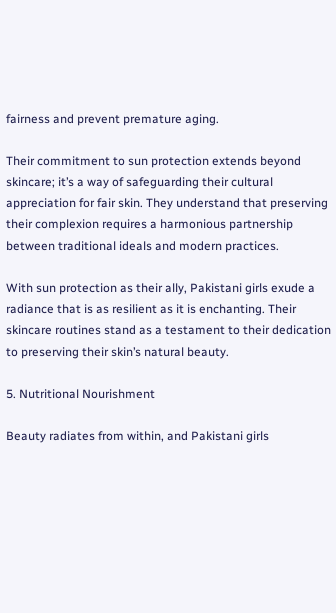fairness and prevent premature aging.

Their commitment to sun protection extends beyond skincare; it’s a way of safeguarding their cultural appreciation for fair skin. They understand that preserving their complexion requires a harmonious partnership between traditional ideals and modern practices.

With sun protection as their ally, Pakistani girls exude a radiance that is as resilient as it is enchanting. Their skincare routines stand as a testament to their dedication to preserving their skin’s natural beauty.

5. Nutritional Nourishment

Beauty radiates from within, and Pakistani girls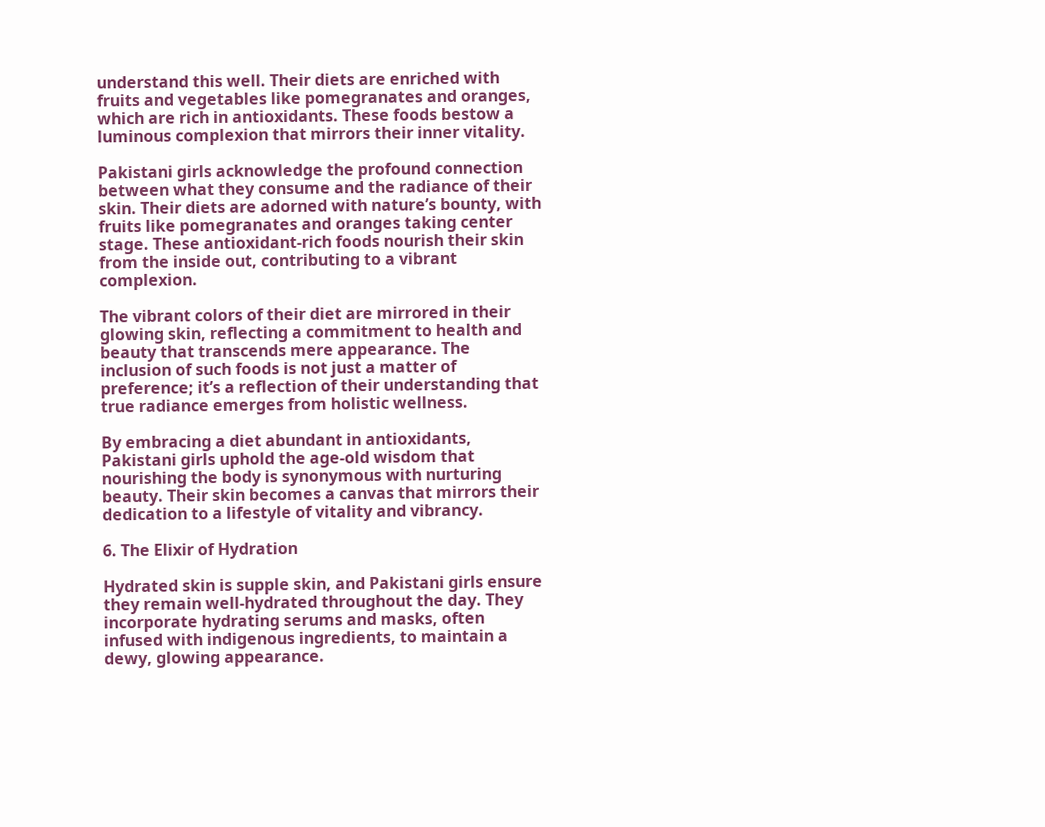understand this well. Their diets are enriched with fruits and vegetables like pomegranates and oranges, which are rich in antioxidants. These foods bestow a luminous complexion that mirrors their inner vitality.

Pakistani girls acknowledge the profound connection between what they consume and the radiance of their skin. Their diets are adorned with nature’s bounty, with fruits like pomegranates and oranges taking center stage. These antioxidant-rich foods nourish their skin from the inside out, contributing to a vibrant complexion.

The vibrant colors of their diet are mirrored in their glowing skin, reflecting a commitment to health and beauty that transcends mere appearance. The inclusion of such foods is not just a matter of preference; it’s a reflection of their understanding that true radiance emerges from holistic wellness.

By embracing a diet abundant in antioxidants, Pakistani girls uphold the age-old wisdom that nourishing the body is synonymous with nurturing beauty. Their skin becomes a canvas that mirrors their dedication to a lifestyle of vitality and vibrancy.

6. The Elixir of Hydration

Hydrated skin is supple skin, and Pakistani girls ensure they remain well-hydrated throughout the day. They incorporate hydrating serums and masks, often infused with indigenous ingredients, to maintain a dewy, glowing appearance.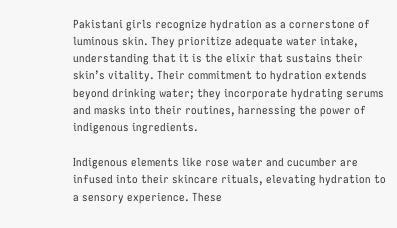Pakistani girls recognize hydration as a cornerstone of luminous skin. They prioritize adequate water intake, understanding that it is the elixir that sustains their skin’s vitality. Their commitment to hydration extends beyond drinking water; they incorporate hydrating serums and masks into their routines, harnessing the power of indigenous ingredients.

Indigenous elements like rose water and cucumber are infused into their skincare rituals, elevating hydration to a sensory experience. These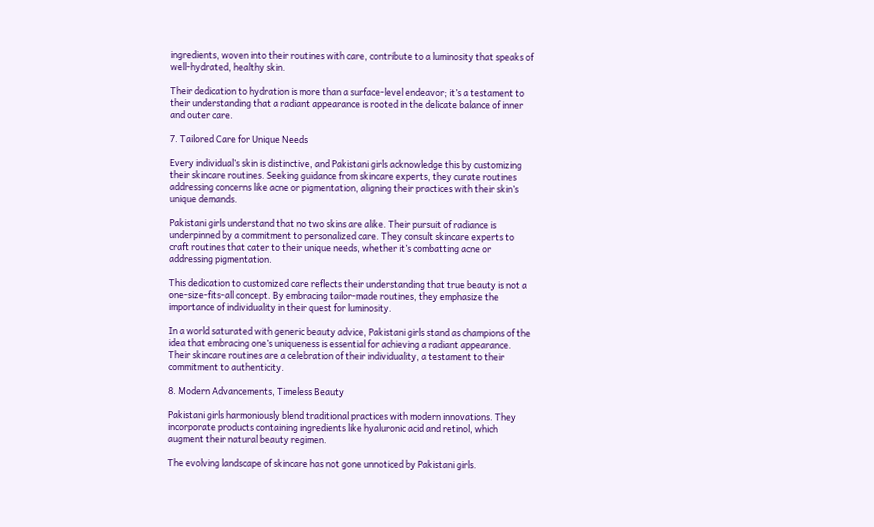ingredients, woven into their routines with care, contribute to a luminosity that speaks of well-hydrated, healthy skin.

Their dedication to hydration is more than a surface-level endeavor; it’s a testament to their understanding that a radiant appearance is rooted in the delicate balance of inner and outer care.

7. Tailored Care for Unique Needs

Every individual’s skin is distinctive, and Pakistani girls acknowledge this by customizing their skincare routines. Seeking guidance from skincare experts, they curate routines addressing concerns like acne or pigmentation, aligning their practices with their skin’s unique demands.

Pakistani girls understand that no two skins are alike. Their pursuit of radiance is underpinned by a commitment to personalized care. They consult skincare experts to craft routines that cater to their unique needs, whether it’s combatting acne or addressing pigmentation.

This dedication to customized care reflects their understanding that true beauty is not a one-size-fits-all concept. By embracing tailor-made routines, they emphasize the importance of individuality in their quest for luminosity.

In a world saturated with generic beauty advice, Pakistani girls stand as champions of the idea that embracing one’s uniqueness is essential for achieving a radiant appearance. Their skincare routines are a celebration of their individuality, a testament to their commitment to authenticity.

8. Modern Advancements, Timeless Beauty

Pakistani girls harmoniously blend traditional practices with modern innovations. They incorporate products containing ingredients like hyaluronic acid and retinol, which augment their natural beauty regimen.

The evolving landscape of skincare has not gone unnoticed by Pakistani girls.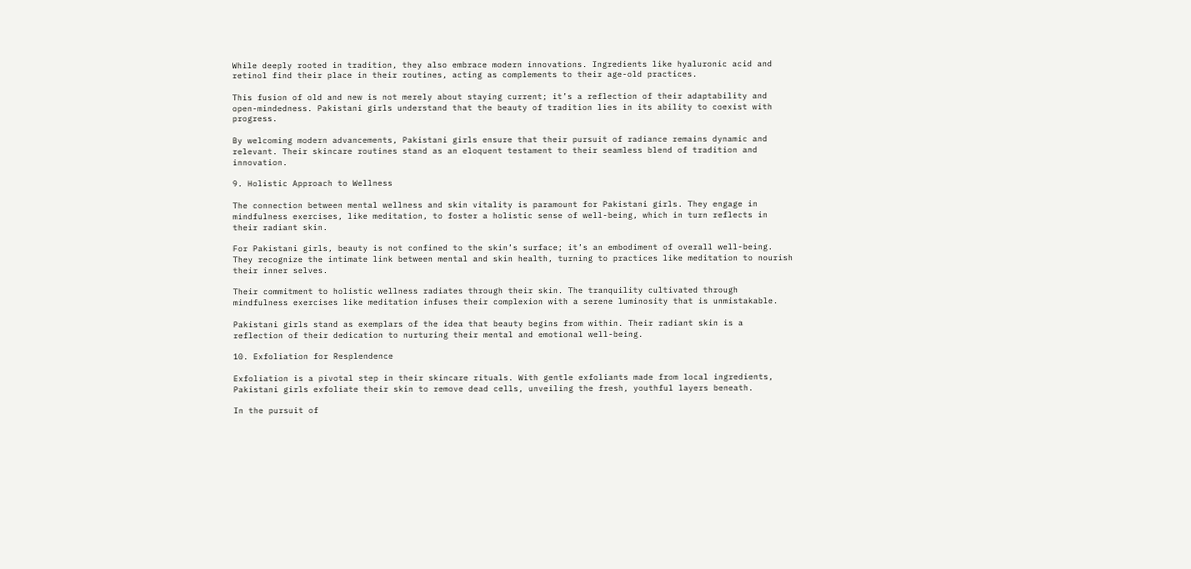While deeply rooted in tradition, they also embrace modern innovations. Ingredients like hyaluronic acid and retinol find their place in their routines, acting as complements to their age-old practices.

This fusion of old and new is not merely about staying current; it’s a reflection of their adaptability and open-mindedness. Pakistani girls understand that the beauty of tradition lies in its ability to coexist with progress.

By welcoming modern advancements, Pakistani girls ensure that their pursuit of radiance remains dynamic and relevant. Their skincare routines stand as an eloquent testament to their seamless blend of tradition and innovation.

9. Holistic Approach to Wellness

The connection between mental wellness and skin vitality is paramount for Pakistani girls. They engage in mindfulness exercises, like meditation, to foster a holistic sense of well-being, which in turn reflects in their radiant skin.

For Pakistani girls, beauty is not confined to the skin’s surface; it’s an embodiment of overall well-being. They recognize the intimate link between mental and skin health, turning to practices like meditation to nourish their inner selves.

Their commitment to holistic wellness radiates through their skin. The tranquility cultivated through mindfulness exercises like meditation infuses their complexion with a serene luminosity that is unmistakable.

Pakistani girls stand as exemplars of the idea that beauty begins from within. Their radiant skin is a reflection of their dedication to nurturing their mental and emotional well-being.

10. Exfoliation for Resplendence

Exfoliation is a pivotal step in their skincare rituals. With gentle exfoliants made from local ingredients, Pakistani girls exfoliate their skin to remove dead cells, unveiling the fresh, youthful layers beneath.

In the pursuit of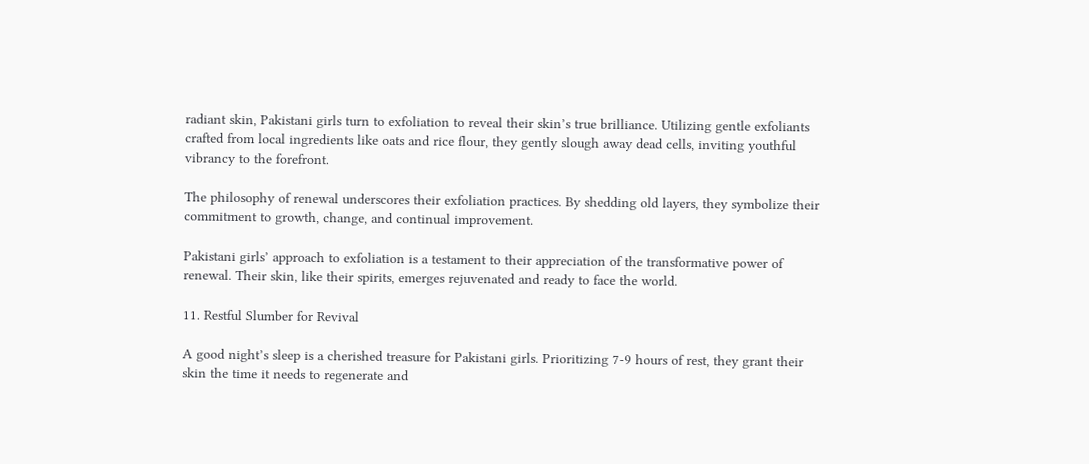radiant skin, Pakistani girls turn to exfoliation to reveal their skin’s true brilliance. Utilizing gentle exfoliants crafted from local ingredients like oats and rice flour, they gently slough away dead cells, inviting youthful vibrancy to the forefront.

The philosophy of renewal underscores their exfoliation practices. By shedding old layers, they symbolize their commitment to growth, change, and continual improvement.

Pakistani girls’ approach to exfoliation is a testament to their appreciation of the transformative power of renewal. Their skin, like their spirits, emerges rejuvenated and ready to face the world.

11. Restful Slumber for Revival

A good night’s sleep is a cherished treasure for Pakistani girls. Prioritizing 7-9 hours of rest, they grant their skin the time it needs to regenerate and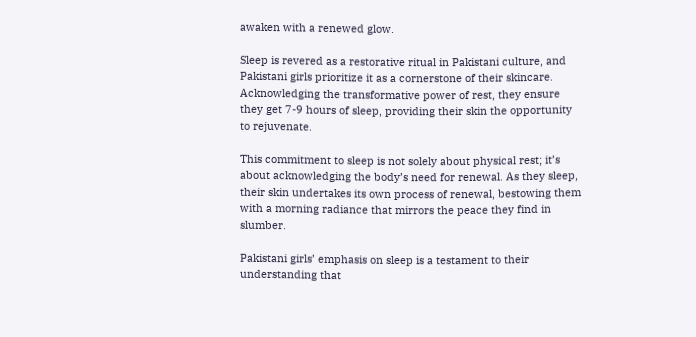awaken with a renewed glow.

Sleep is revered as a restorative ritual in Pakistani culture, and Pakistani girls prioritize it as a cornerstone of their skincare. Acknowledging the transformative power of rest, they ensure they get 7-9 hours of sleep, providing their skin the opportunity to rejuvenate.

This commitment to sleep is not solely about physical rest; it’s about acknowledging the body’s need for renewal. As they sleep, their skin undertakes its own process of renewal, bestowing them with a morning radiance that mirrors the peace they find in slumber.

Pakistani girls’ emphasis on sleep is a testament to their understanding that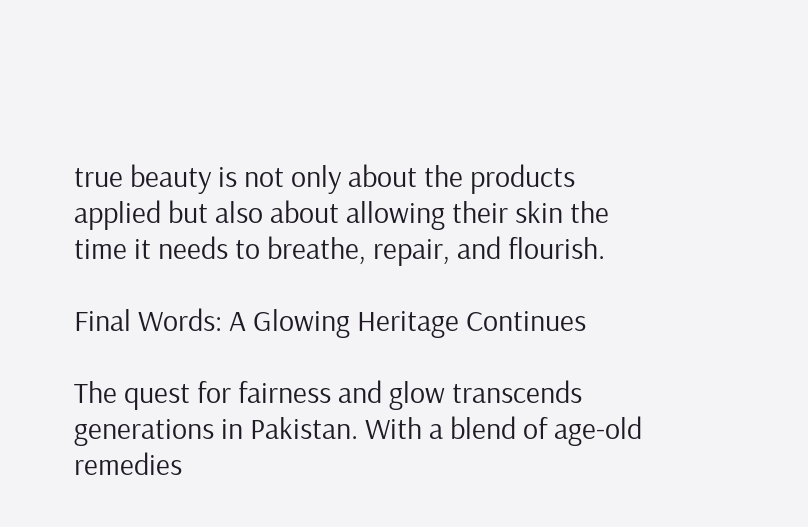true beauty is not only about the products applied but also about allowing their skin the time it needs to breathe, repair, and flourish.

Final Words: A Glowing Heritage Continues

The quest for fairness and glow transcends generations in Pakistan. With a blend of age-old remedies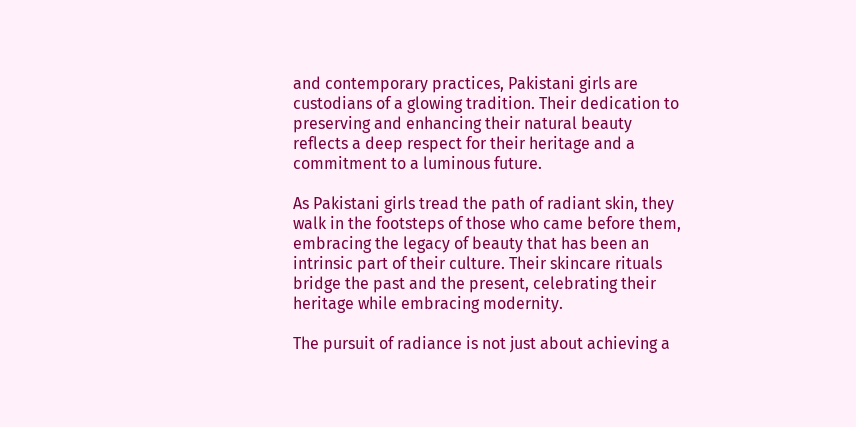and contemporary practices, Pakistani girls are custodians of a glowing tradition. Their dedication to preserving and enhancing their natural beauty reflects a deep respect for their heritage and a commitment to a luminous future.

As Pakistani girls tread the path of radiant skin, they walk in the footsteps of those who came before them, embracing the legacy of beauty that has been an intrinsic part of their culture. Their skincare rituals bridge the past and the present, celebrating their heritage while embracing modernity.

The pursuit of radiance is not just about achieving a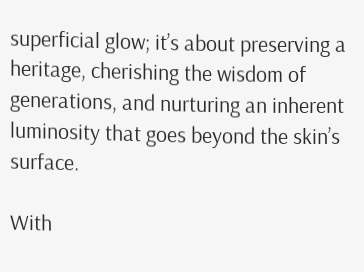superficial glow; it’s about preserving a heritage, cherishing the wisdom of generations, and nurturing an inherent luminosity that goes beyond the skin’s surface.

With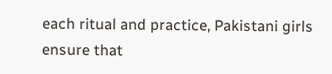each ritual and practice, Pakistani girls ensure that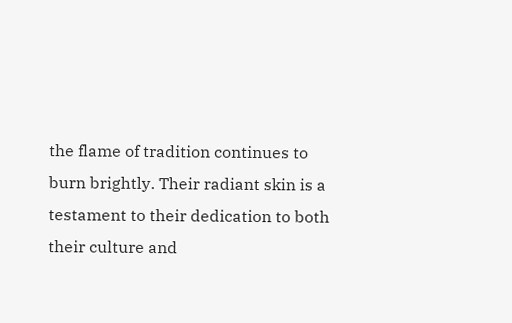the flame of tradition continues to burn brightly. Their radiant skin is a testament to their dedication to both their culture and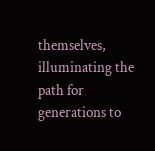themselves, illuminating the path for generations to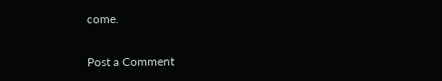come.

Post a Comment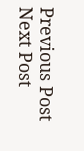Previous Post Next Post